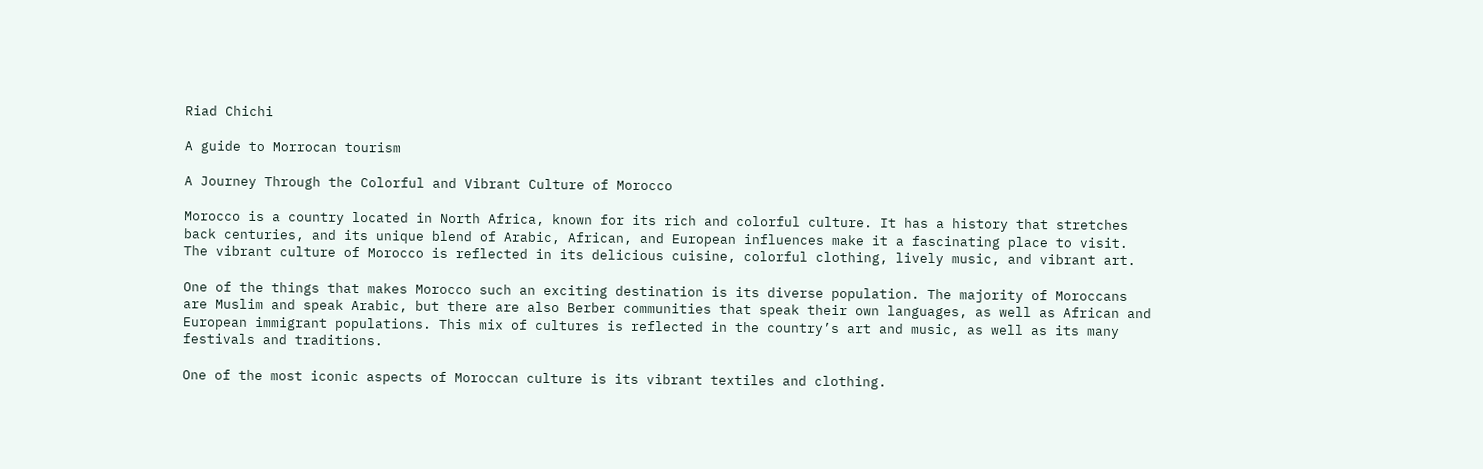Riad Chichi

A guide to Morrocan tourism

A Journey Through the Colorful and Vibrant Culture of Morocco

Morocco is a country located in North Africa, known for its rich and colorful culture. It has a history that stretches back centuries, and its unique blend of Arabic, African, and European influences make it a fascinating place to visit. The vibrant culture of Morocco is reflected in its delicious cuisine, colorful clothing, lively music, and vibrant art.

One of the things that makes Morocco such an exciting destination is its diverse population. The majority of Moroccans are Muslim and speak Arabic, but there are also Berber communities that speak their own languages, as well as African and European immigrant populations. This mix of cultures is reflected in the country’s art and music, as well as its many festivals and traditions.

One of the most iconic aspects of Moroccan culture is its vibrant textiles and clothing.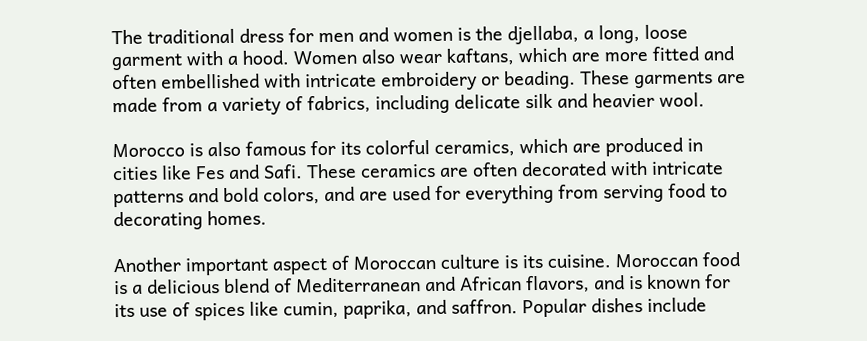The traditional dress for men and women is the djellaba, a long, loose garment with a hood. Women also wear kaftans, which are more fitted and often embellished with intricate embroidery or beading. These garments are made from a variety of fabrics, including delicate silk and heavier wool.

Morocco is also famous for its colorful ceramics, which are produced in cities like Fes and Safi. These ceramics are often decorated with intricate patterns and bold colors, and are used for everything from serving food to decorating homes.

Another important aspect of Moroccan culture is its cuisine. Moroccan food is a delicious blend of Mediterranean and African flavors, and is known for its use of spices like cumin, paprika, and saffron. Popular dishes include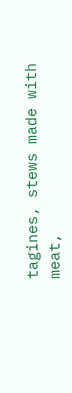tagines, stews made with meat,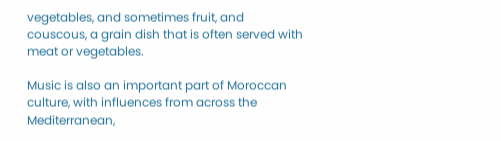vegetables, and sometimes fruit, and couscous, a grain dish that is often served with meat or vegetables.

Music is also an important part of Moroccan culture, with influences from across the Mediterranean,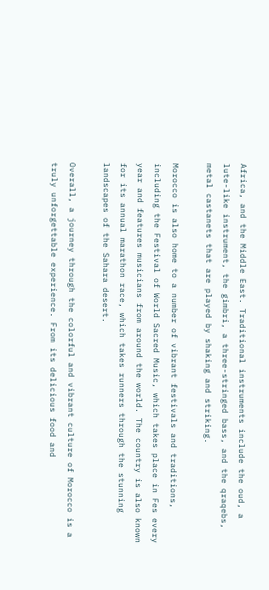Africa, and the Middle East. Traditional instruments include the oud, a lute-like instrument, the gimbri, a three-stringed bass, and the qraqebs, metal castanets that are played by shaking and striking.

Morocco is also home to a number of vibrant festivals and traditions, including the Festival of World Sacred Music, which takes place in Fes every year and features musicians from around the world. The country is also known for its annual marathon race, which takes runners through the stunning landscapes of the Sahara desert.

Overall, a journey through the colorful and vibrant culture of Morocco is a truly unforgettable experience. From its delicious food and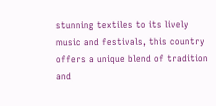stunning textiles to its lively music and festivals, this country offers a unique blend of tradition and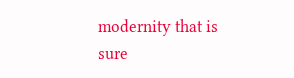modernity that is sure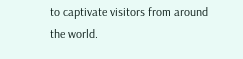to captivate visitors from around the world.